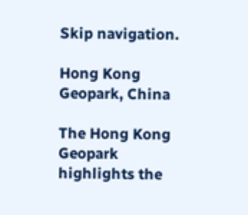Skip navigation.

Hong Kong Geopark, China

The Hong Kong Geopark highlights the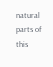natural parts of this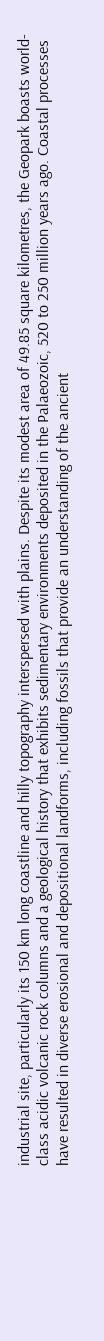industrial site, particularly its 150 km long coastline and hilly topography interspersed with plains. Despite its modest area of 49.85 square kilometres, the Geopark boasts world-class acidic volcanic rock columns and a geological history that exhibits sedimentary environments deposited in the Palaeozoic, 520 to 250 million years ago. Coastal processes have resulted in diverse erosional and depositional landforms, including fossils that provide an understanding of the ancient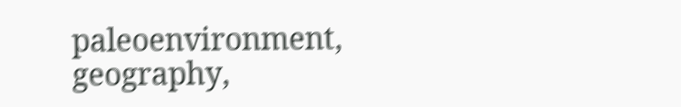paleoenvironment, geography,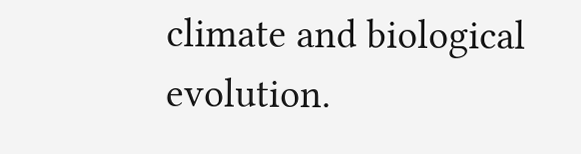climate and biological evolution.